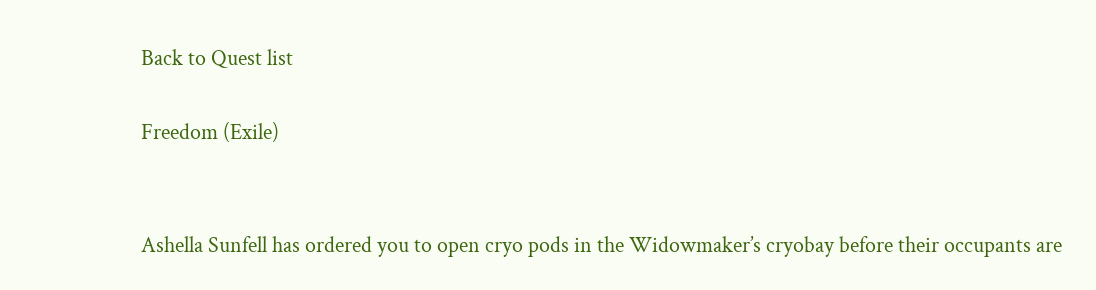Back to Quest list

Freedom (Exile)


Ashella Sunfell has ordered you to open cryo pods in the Widowmaker’s cryobay before their occupants are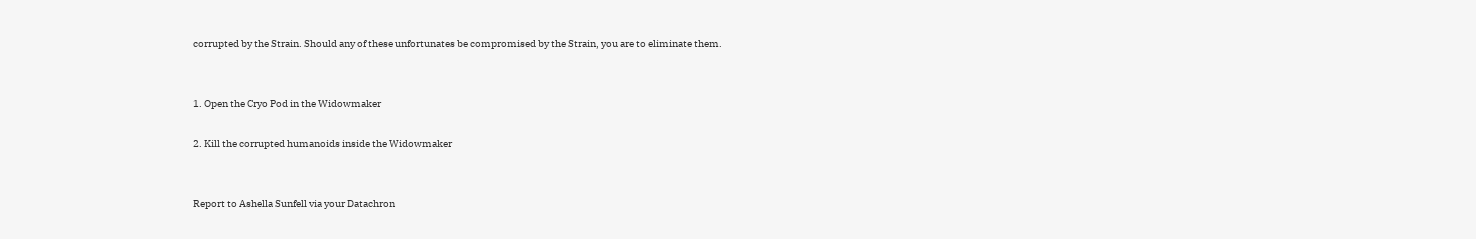corrupted by the Strain. Should any of these unfortunates be compromised by the Strain, you are to eliminate them.


1. Open the Cryo Pod in the Widowmaker

2. Kill the corrupted humanoids inside the Widowmaker


Report to Ashella Sunfell via your Datachron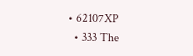• 62107XP
  • 333 The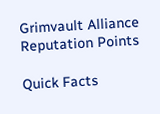Grimvault Alliance Reputation Points

Quick Facts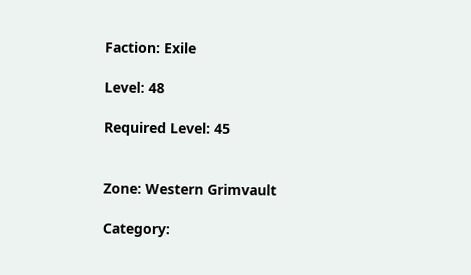Faction: Exile

Level: 48

Required Level: 45


Zone: Western Grimvault

Category: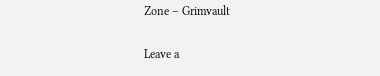Zone – Grimvault

Leave a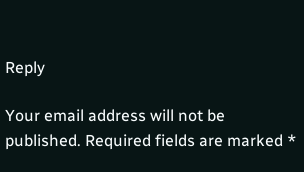Reply

Your email address will not be published. Required fields are marked *